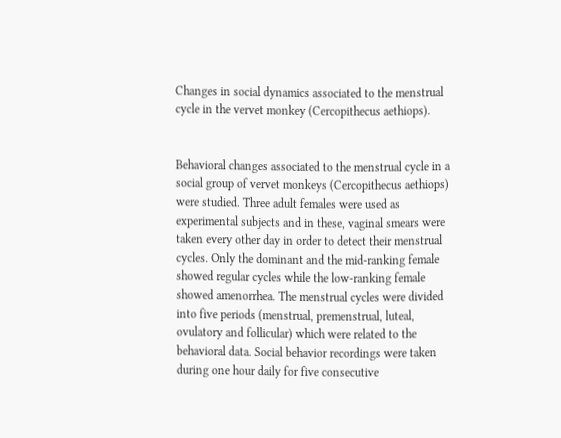Changes in social dynamics associated to the menstrual cycle in the vervet monkey (Cercopithecus aethiops).


Behavioral changes associated to the menstrual cycle in a social group of vervet monkeys (Cercopithecus aethiops) were studied. Three adult females were used as experimental subjects and in these, vaginal smears were taken every other day in order to detect their menstrual cycles. Only the dominant and the mid-ranking female showed regular cycles while the low-ranking female showed amenorrhea. The menstrual cycles were divided into five periods (menstrual, premenstrual, luteal, ovulatory and follicular) which were related to the behavioral data. Social behavior recordings were taken during one hour daily for five consecutive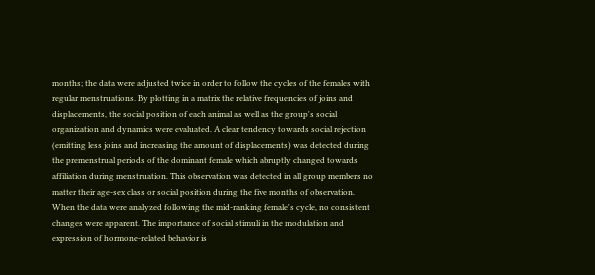months; the data were adjusted twice in order to follow the cycles of the females with regular menstruations. By plotting in a matrix the relative frequencies of joins and displacements, the social position of each animal as well as the group's social organization and dynamics were evaluated. A clear tendency towards social rejection (emitting less joins and increasing the amount of displacements) was detected during the premenstrual periods of the dominant female which abruptly changed towards affiliation during menstruation. This observation was detected in all group members no matter their age-sex class or social position during the five months of observation. When the data were analyzed following the mid-ranking female's cycle, no consistent changes were apparent. The importance of social stimuli in the modulation and expression of hormone-related behavior is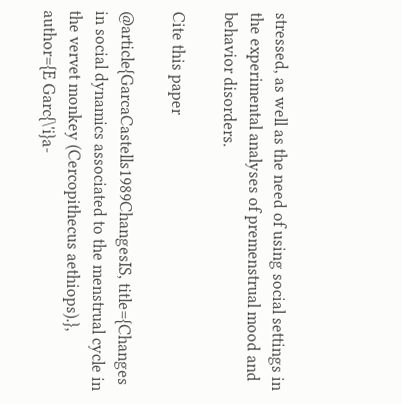stressed, as well as the need of using social settings in the experimental analyses of premenstrual mood and behavior disorders.

Cite this paper

@article{GarcaCastells1989ChangesIS, title={Changes in social dynamics associated to the menstrual cycle in the vervet monkey (Cercopithecus aethiops).}, author={E Garc{\'i}a-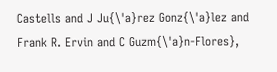Castells and J Ju{\'a}rez Gonz{\'a}lez and Frank R. Ervin and C Guzm{\'a}n-Flores},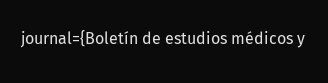journal={Boletín de estudios médicos y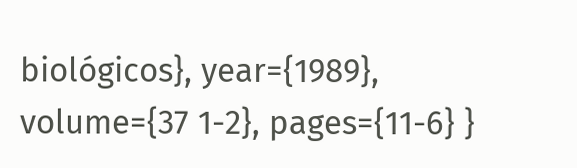biológicos}, year={1989}, volume={37 1-2}, pages={11-6} }